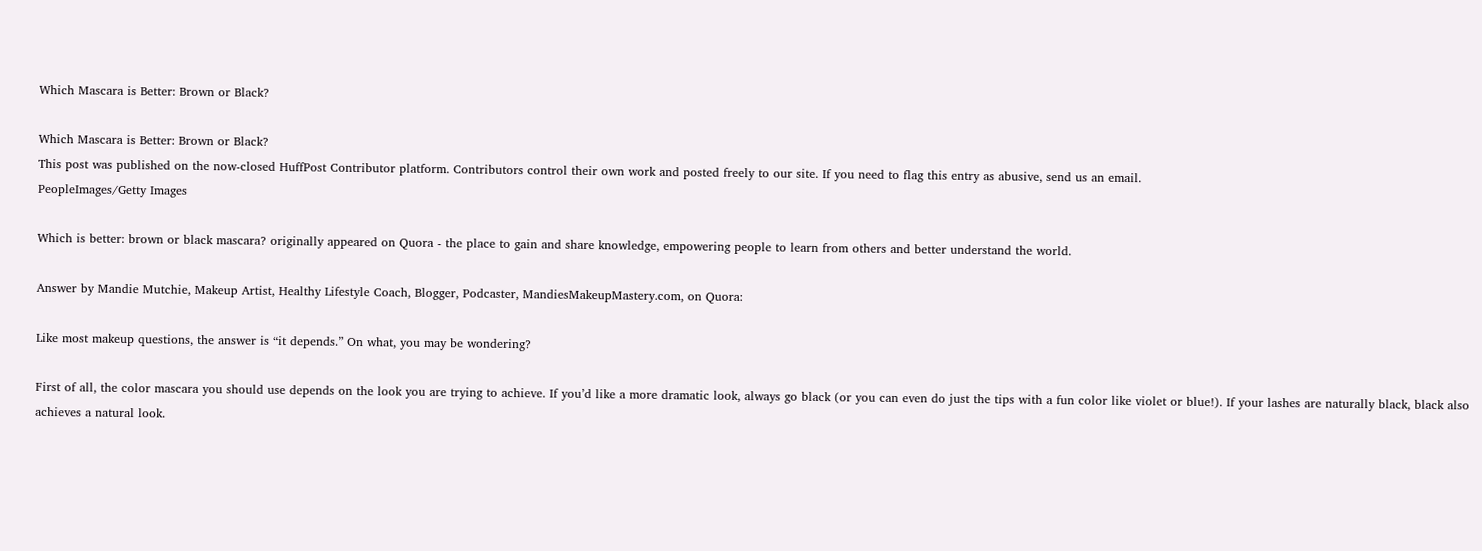Which Mascara is Better: Brown or Black?

Which Mascara is Better: Brown or Black?
This post was published on the now-closed HuffPost Contributor platform. Contributors control their own work and posted freely to our site. If you need to flag this entry as abusive, send us an email.
PeopleImages/Getty Images

Which is better: brown or black mascara? originally appeared on Quora - the place to gain and share knowledge, empowering people to learn from others and better understand the world.

Answer by Mandie Mutchie, Makeup Artist, Healthy Lifestyle Coach, Blogger, Podcaster, MandiesMakeupMastery.com, on Quora:

Like most makeup questions, the answer is “it depends.” On what, you may be wondering?

First of all, the color mascara you should use depends on the look you are trying to achieve. If you’d like a more dramatic look, always go black (or you can even do just the tips with a fun color like violet or blue!). If your lashes are naturally black, black also achieves a natural look.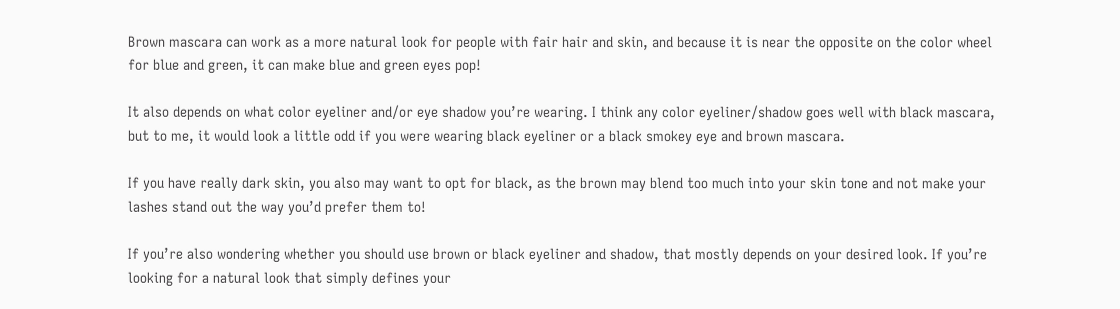Brown mascara can work as a more natural look for people with fair hair and skin, and because it is near the opposite on the color wheel for blue and green, it can make blue and green eyes pop!

It also depends on what color eyeliner and/or eye shadow you’re wearing. I think any color eyeliner/shadow goes well with black mascara, but to me, it would look a little odd if you were wearing black eyeliner or a black smokey eye and brown mascara.

If you have really dark skin, you also may want to opt for black, as the brown may blend too much into your skin tone and not make your lashes stand out the way you’d prefer them to!

If you’re also wondering whether you should use brown or black eyeliner and shadow, that mostly depends on your desired look. If you’re looking for a natural look that simply defines your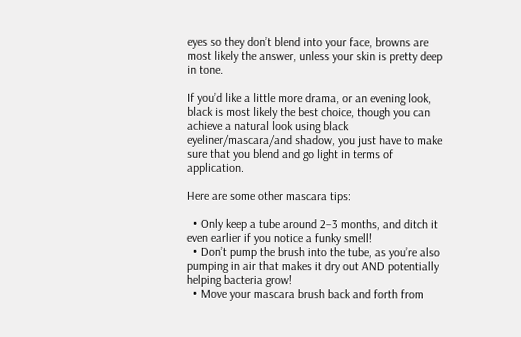eyes so they don’t blend into your face, browns are most likely the answer, unless your skin is pretty deep in tone.

If you’d like a little more drama, or an evening look, black is most likely the best choice, though you can achieve a natural look using black eyeliner/mascara/and shadow, you just have to make sure that you blend and go light in terms of application.

Here are some other mascara tips:

  • Only keep a tube around 2–3 months, and ditch it even earlier if you notice a funky smell!
  • Don’t pump the brush into the tube, as you’re also pumping in air that makes it dry out AND potentially helping bacteria grow!
  • Move your mascara brush back and forth from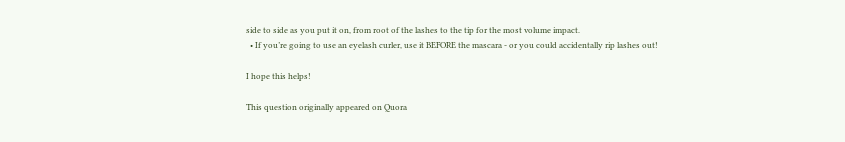side to side as you put it on, from root of the lashes to the tip for the most volume impact.
  • If you’re going to use an eyelash curler, use it BEFORE the mascara - or you could accidentally rip lashes out!

I hope this helps!

This question originally appeared on Quora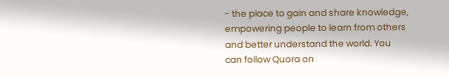- the place to gain and share knowledge, empowering people to learn from others and better understand the world. You can follow Quora on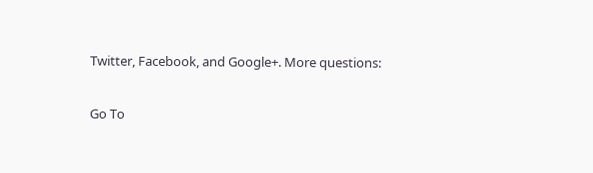Twitter, Facebook, and Google+. More questions:

Go To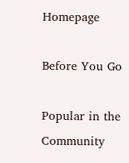Homepage

Before You Go

Popular in the Community